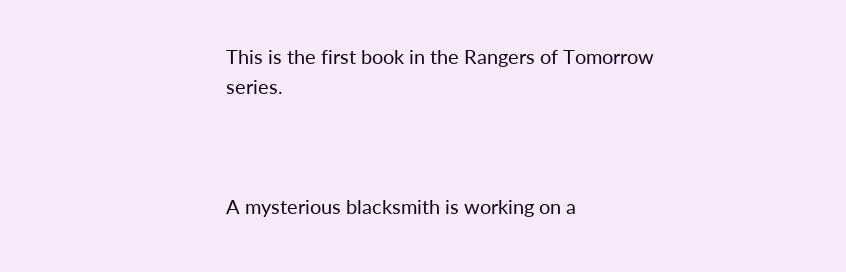This is the first book in the Rangers of Tomorrow series.



A mysterious blacksmith is working on a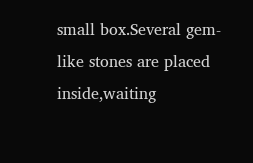small box.Several gem-like stones are placed inside,waiting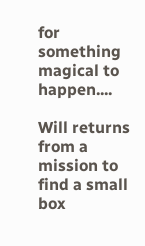for something magical to happen....

Will returns from a mission to find a small box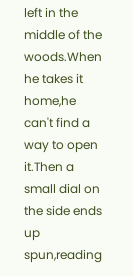left in the middle of the woods.When he takes it home,he can't find a way to open it.Then a small dial on the side ends up spun,reading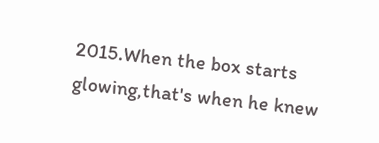2015.When the box starts glowing,that's when he knew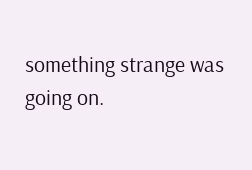something strange was going on.